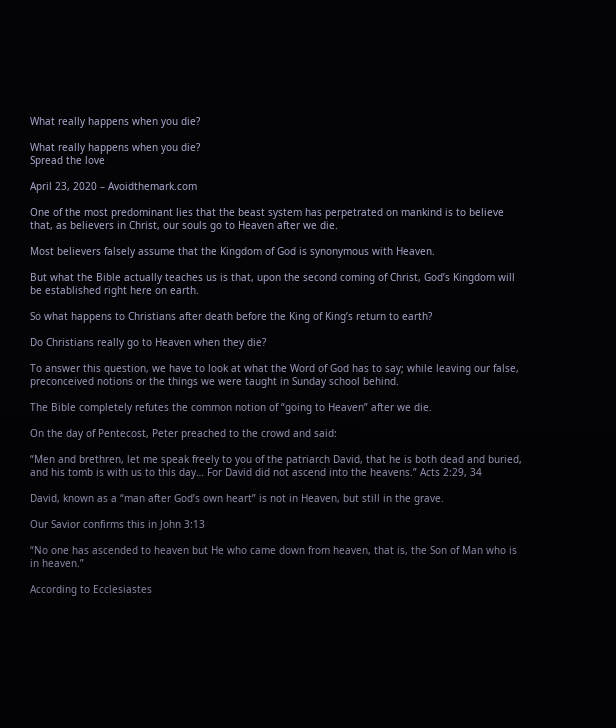What really happens when you die?

What really happens when you die?
Spread the love

April 23, 2020 – Avoidthemark.com

One of the most predominant lies that the beast system has perpetrated on mankind is to believe that, as believers in Christ, our souls go to Heaven after we die.

Most believers falsely assume that the Kingdom of God is synonymous with Heaven.

But what the Bible actually teaches us is that, upon the second coming of Christ, God’s Kingdom will be established right here on earth.

So what happens to Christians after death before the King of King’s return to earth?

Do Christians really go to Heaven when they die?

To answer this question, we have to look at what the Word of God has to say; while leaving our false, preconceived notions or the things we were taught in Sunday school behind.

The Bible completely refutes the common notion of “going to Heaven” after we die.

On the day of Pentecost, Peter preached to the crowd and said:

“Men and brethren, let me speak freely to you of the patriarch David, that he is both dead and buried, and his tomb is with us to this day… For David did not ascend into the heavens.” Acts 2:29, 34

David, known as a “man after God’s own heart” is not in Heaven, but still in the grave.

Our Savior confirms this in John 3:13

“No one has ascended to heaven but He who came down from heaven, that is, the Son of Man who is in heaven.”

According to Ecclesiastes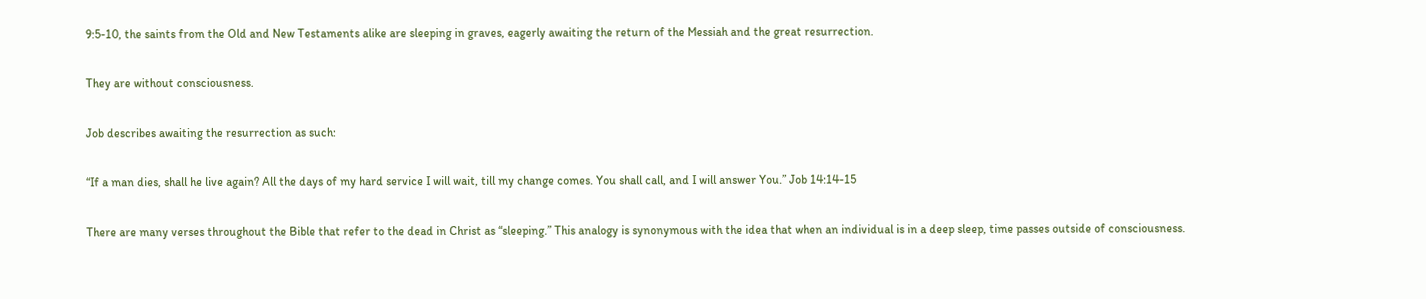9:5-10, the saints from the Old and New Testaments alike are sleeping in graves, eagerly awaiting the return of the Messiah and the great resurrection.

They are without consciousness.

Job describes awaiting the resurrection as such:

“If a man dies, shall he live again? All the days of my hard service I will wait, till my change comes. You shall call, and I will answer You.” Job 14:14-15

There are many verses throughout the Bible that refer to the dead in Christ as “sleeping.” This analogy is synonymous with the idea that when an individual is in a deep sleep, time passes outside of consciousness.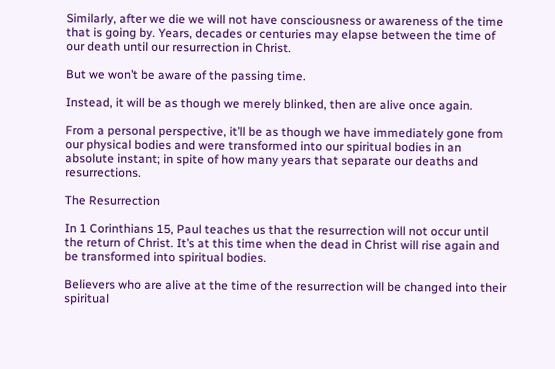Similarly, after we die we will not have consciousness or awareness of the time that is going by. Years, decades or centuries may elapse between the time of our death until our resurrection in Christ.

But we won’t be aware of the passing time.

Instead, it will be as though we merely blinked, then are alive once again.

From a personal perspective, it’ll be as though we have immediately gone from our physical bodies and were transformed into our spiritual bodies in an absolute instant; in spite of how many years that separate our deaths and resurrections.

The Resurrection

In 1 Corinthians 15, Paul teaches us that the resurrection will not occur until the return of Christ. It’s at this time when the dead in Christ will rise again and be transformed into spiritual bodies.

Believers who are alive at the time of the resurrection will be changed into their spiritual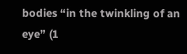bodies “in the twinkling of an eye” (1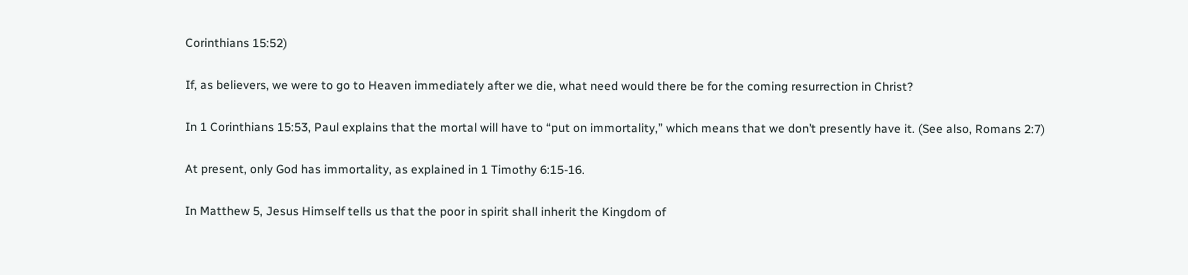Corinthians 15:52)

If, as believers, we were to go to Heaven immediately after we die, what need would there be for the coming resurrection in Christ?

In 1 Corinthians 15:53, Paul explains that the mortal will have to “put on immortality,” which means that we don’t presently have it. (See also, Romans 2:7)

At present, only God has immortality, as explained in 1 Timothy 6:15-16.

In Matthew 5, Jesus Himself tells us that the poor in spirit shall inherit the Kingdom of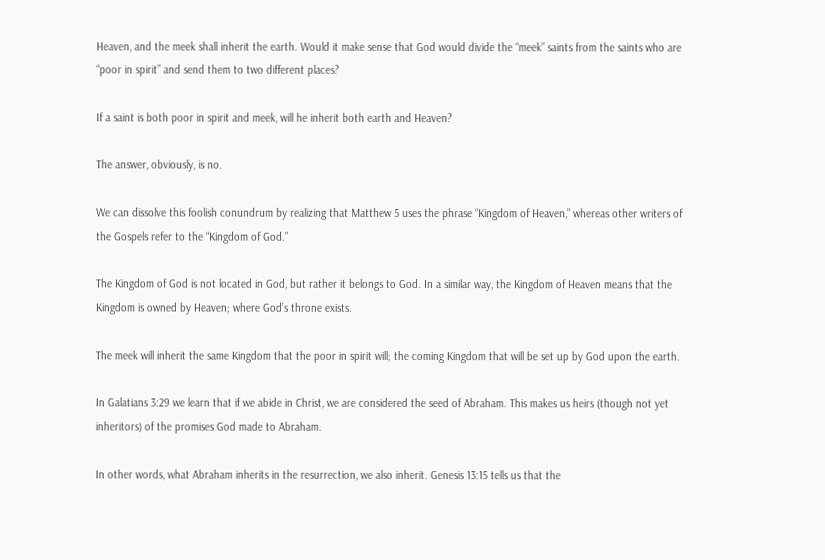Heaven, and the meek shall inherit the earth. Would it make sense that God would divide the “meek” saints from the saints who are “poor in spirit” and send them to two different places?

If a saint is both poor in spirit and meek, will he inherit both earth and Heaven?

The answer, obviously, is no.

We can dissolve this foolish conundrum by realizing that Matthew 5 uses the phrase “Kingdom of Heaven,” whereas other writers of the Gospels refer to the “Kingdom of God.”

The Kingdom of God is not located in God, but rather it belongs to God. In a similar way, the Kingdom of Heaven means that the Kingdom is owned by Heaven; where God’s throne exists.

The meek will inherit the same Kingdom that the poor in spirit will; the coming Kingdom that will be set up by God upon the earth.

In Galatians 3:29 we learn that if we abide in Christ, we are considered the seed of Abraham. This makes us heirs (though not yet inheritors) of the promises God made to Abraham.

In other words, what Abraham inherits in the resurrection, we also inherit. Genesis 13:15 tells us that the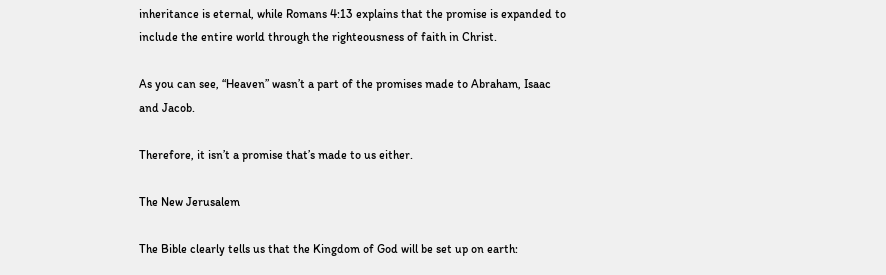inheritance is eternal, while Romans 4:13 explains that the promise is expanded to include the entire world through the righteousness of faith in Christ.

As you can see, “Heaven” wasn’t a part of the promises made to Abraham, Isaac and Jacob.

Therefore, it isn’t a promise that’s made to us either.

The New Jerusalem

The Bible clearly tells us that the Kingdom of God will be set up on earth: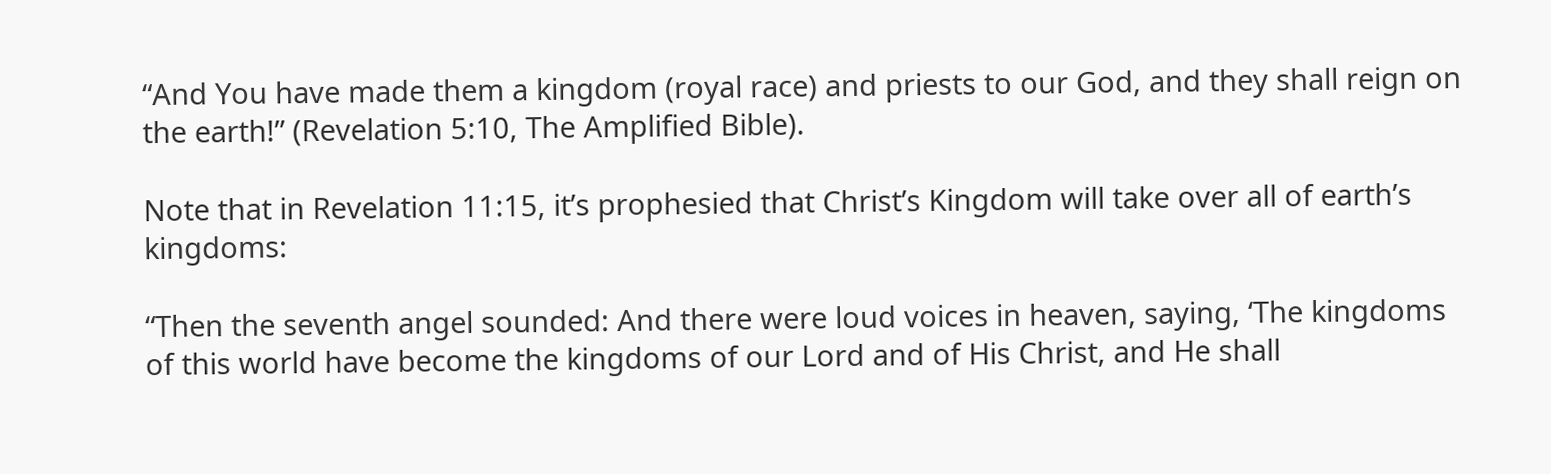“And You have made them a kingdom (royal race) and priests to our God, and they shall reign on the earth!” (Revelation 5:10, The Amplified Bible).

Note that in Revelation 11:15, it’s prophesied that Christ’s Kingdom will take over all of earth’s kingdoms:

“Then the seventh angel sounded: And there were loud voices in heaven, saying, ‘The kingdoms of this world have become the kingdoms of our Lord and of His Christ, and He shall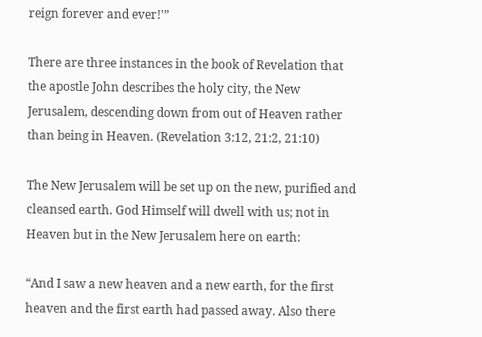reign forever and ever!'”

There are three instances in the book of Revelation that the apostle John describes the holy city, the New Jerusalem, descending down from out of Heaven rather than being in Heaven. (Revelation 3:12, 21:2, 21:10)

The New Jerusalem will be set up on the new, purified and cleansed earth. God Himself will dwell with us; not in Heaven but in the New Jerusalem here on earth:

“And I saw a new heaven and a new earth, for the first heaven and the first earth had passed away. Also there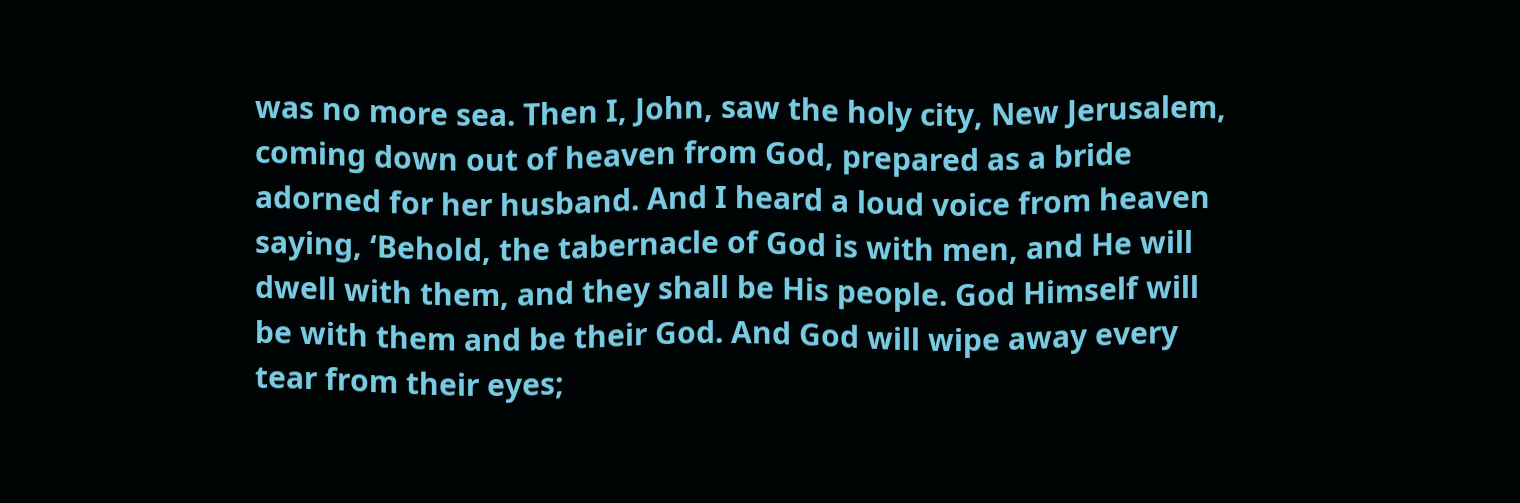was no more sea. Then I, John, saw the holy city, New Jerusalem, coming down out of heaven from God, prepared as a bride adorned for her husband. And I heard a loud voice from heaven saying, ‘Behold, the tabernacle of God is with men, and He will dwell with them, and they shall be His people. God Himself will be with them and be their God. And God will wipe away every tear from their eyes;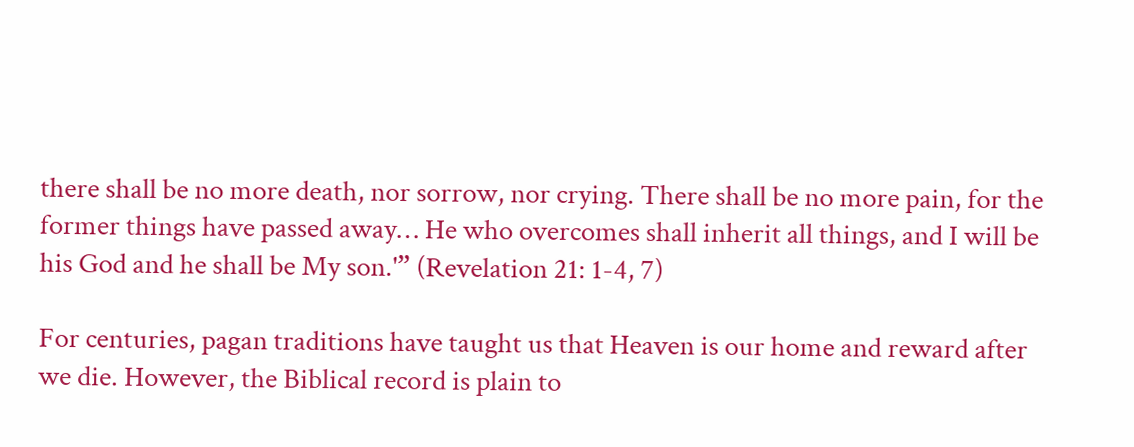there shall be no more death, nor sorrow, nor crying. There shall be no more pain, for the former things have passed away… He who overcomes shall inherit all things, and I will be his God and he shall be My son.'” (Revelation 21: 1-4, 7)

For centuries, pagan traditions have taught us that Heaven is our home and reward after we die. However, the Biblical record is plain to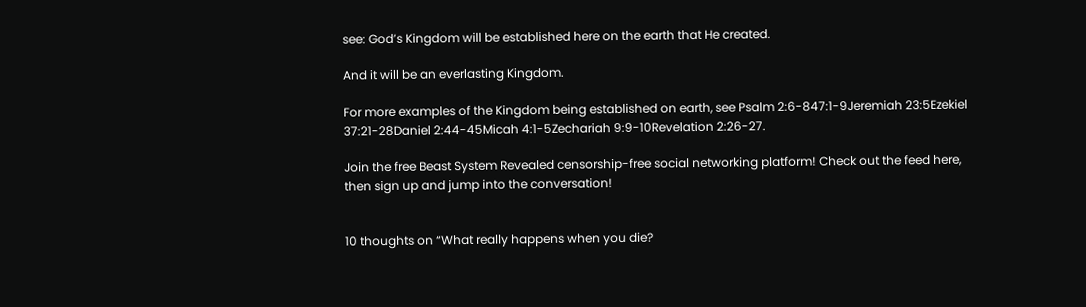see: God’s Kingdom will be established here on the earth that He created.

And it will be an everlasting Kingdom.

For more examples of the Kingdom being established on earth, see Psalm 2:6-847:1-9Jeremiah 23:5Ezekiel 37:21-28Daniel 2:44-45Micah 4:1-5Zechariah 9:9-10Revelation 2:26-27.

Join the free Beast System Revealed censorship-free social networking platform! Check out the feed here, then sign up and jump into the conversation!


10 thoughts on “What really happens when you die?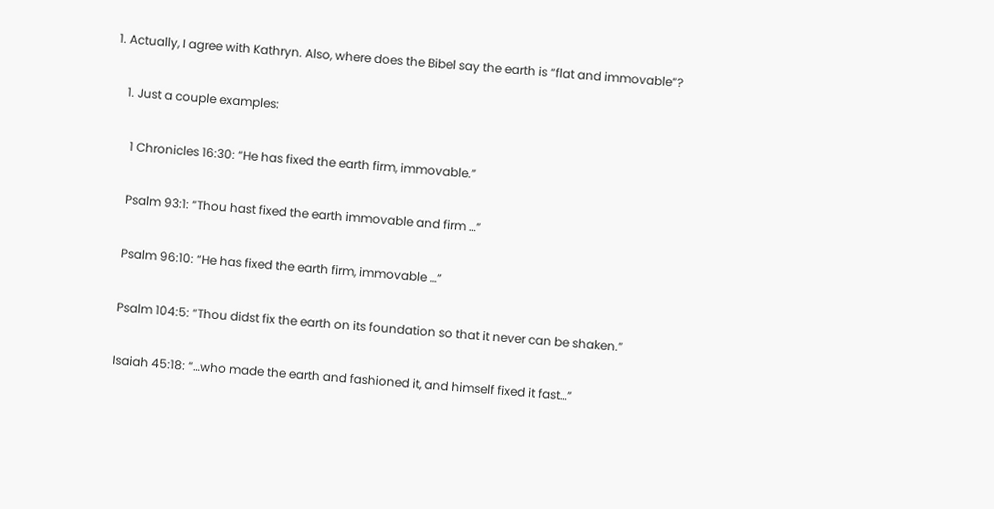1. Actually, I agree with Kathryn. Also, where does the Bibel say the earth is “flat and immovable”?

    1. Just a couple examples:

      1 Chronicles 16:30: “He has fixed the earth firm, immovable.”

      Psalm 93:1: “Thou hast fixed the earth immovable and firm …”

      Psalm 96:10: “He has fixed the earth firm, immovable …”

      Psalm 104:5: “Thou didst fix the earth on its foundation so that it never can be shaken.”

      Isaiah 45:18: “…who made the earth and fashioned it, and himself fixed it fast…”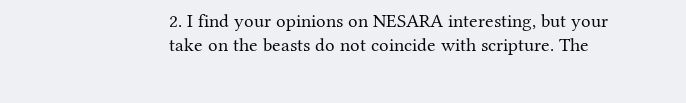2. I find your opinions on NESARA interesting, but your take on the beasts do not coincide with scripture. The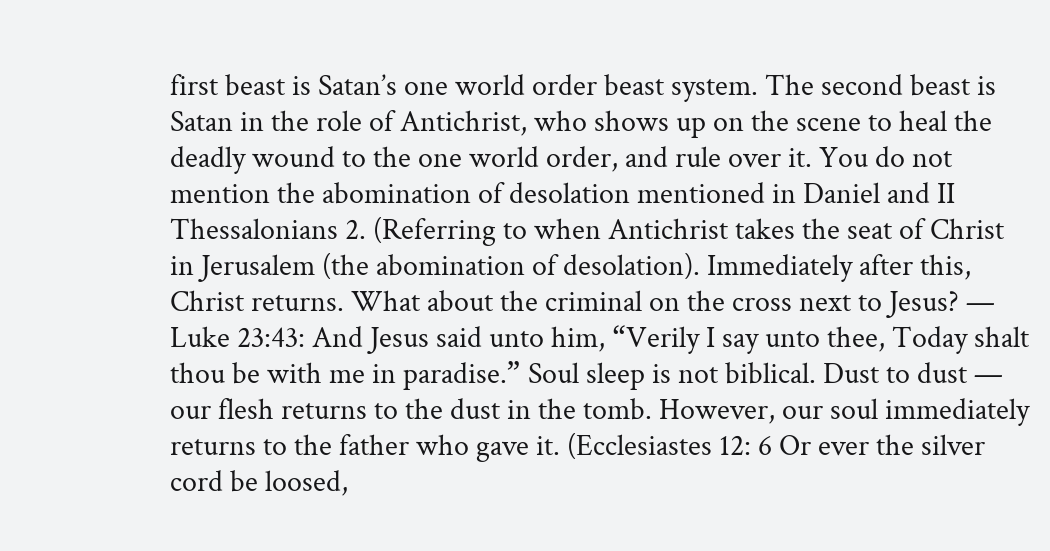first beast is Satan’s one world order beast system. The second beast is Satan in the role of Antichrist, who shows up on the scene to heal the deadly wound to the one world order, and rule over it. You do not mention the abomination of desolation mentioned in Daniel and II Thessalonians 2. (Referring to when Antichrist takes the seat of Christ in Jerusalem (the abomination of desolation). Immediately after this, Christ returns. What about the criminal on the cross next to Jesus? — Luke 23:43: And Jesus said unto him, “Verily I say unto thee, Today shalt thou be with me in paradise.” Soul sleep is not biblical. Dust to dust — our flesh returns to the dust in the tomb. However, our soul immediately returns to the father who gave it. (Ecclesiastes 12: 6 Or ever the silver cord be loosed,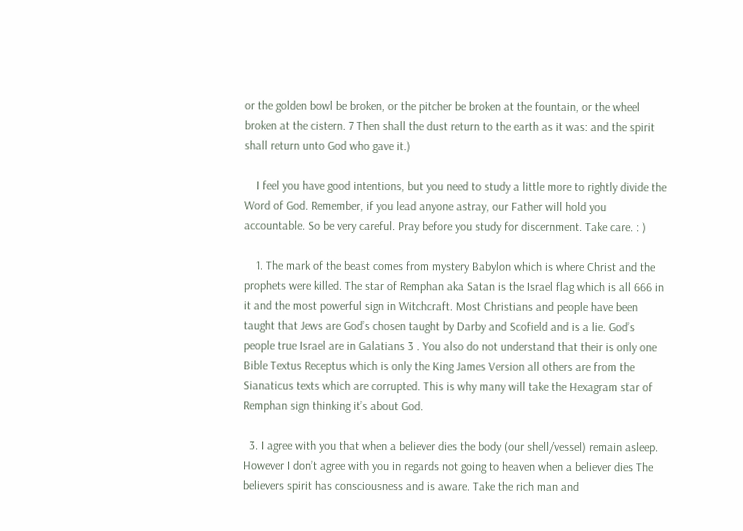or the golden bowl be broken, or the pitcher be broken at the fountain, or the wheel broken at the cistern. 7 Then shall the dust return to the earth as it was: and the spirit shall return unto God who gave it.)

    I feel you have good intentions, but you need to study a little more to rightly divide the Word of God. Remember, if you lead anyone astray, our Father will hold you accountable. So be very careful. Pray before you study for discernment. Take care. : )

    1. The mark of the beast comes from mystery Babylon which is where Christ and the prophets were killed. The star of Remphan aka Satan is the Israel flag which is all 666 in it and the most powerful sign in Witchcraft. Most Christians and people have been taught that Jews are God’s chosen taught by Darby and Scofield and is a lie. God’s people true Israel are in Galatians 3 . You also do not understand that their is only one Bible Textus Receptus which is only the King James Version all others are from the Sianaticus texts which are corrupted. This is why many will take the Hexagram star of Remphan sign thinking it’s about God.

  3. I agree with you that when a believer dies the body (our shell/vessel) remain asleep. However I don’t agree with you in regards not going to heaven when a believer dies The believers spirit has consciousness and is aware. Take the rich man and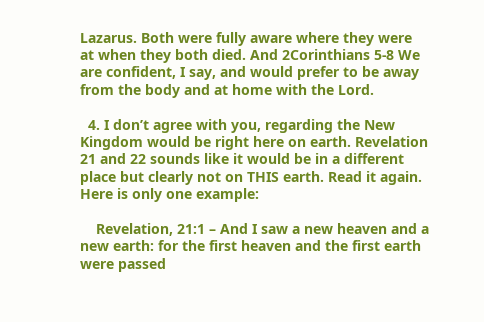Lazarus. Both were fully aware where they were at when they both died. And 2Corinthians 5-8 We are confident, I say, and would prefer to be away from the body and at home with the Lord.

  4. I don’t agree with you, regarding the New Kingdom would be right here on earth. Revelation 21 and 22 sounds like it would be in a different place but clearly not on THIS earth. Read it again. Here is only one example:

    Revelation, 21:1 – And I saw a new heaven and a new earth: for the first heaven and the first earth were passed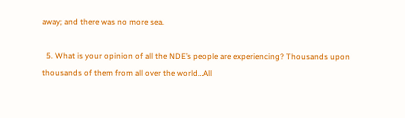away; and there was no more sea.

  5. What is your opinion of all the NDE’s people are experiencing? Thousands upon thousands of them from all over the world…All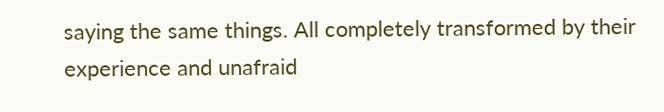saying the same things. All completely transformed by their experience and unafraid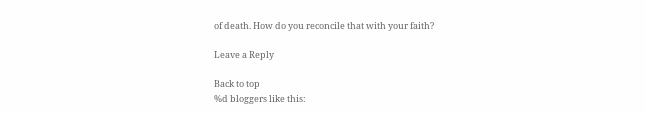of death. How do you reconcile that with your faith?

Leave a Reply

Back to top
%d bloggers like this: